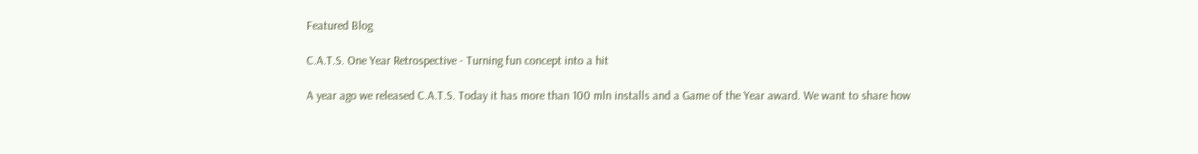Featured Blog

C.A.T.S. One Year Retrospective - Turning fun concept into a hit

A year ago we released C.A.T.S. Today it has more than 100 mln installs and a Game of the Year award. We want to share how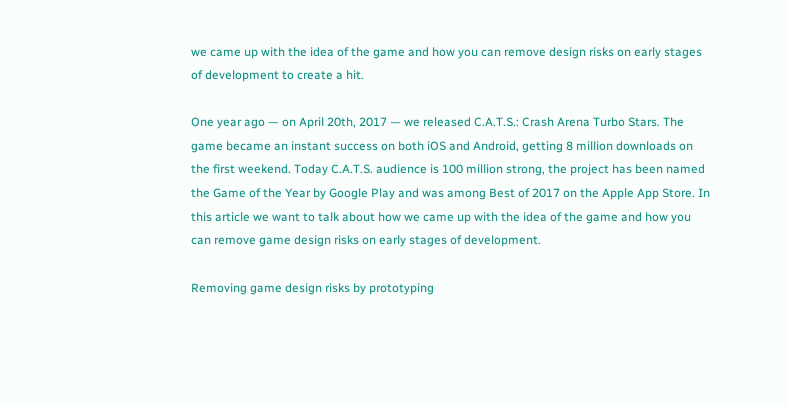we came up with the idea of the game and how you can remove design risks on early stages of development to create a hit.

One year ago — on April 20th, 2017 — we released C.A.T.S.: Crash Arena Turbo Stars. The game became an instant success on both iOS and Android, getting 8 million downloads on the first weekend. Today C.A.T.S. audience is 100 million strong, the project has been named the Game of the Year by Google Play and was among Best of 2017 on the Apple App Store. In this article we want to talk about how we came up with the idea of the game and how you can remove game design risks on early stages of development.

Removing game design risks by prototyping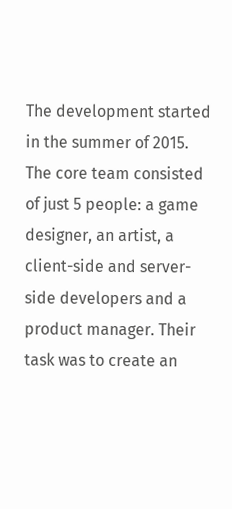The development started in the summer of 2015. The core team consisted of just 5 people: a game designer, an artist, a client-side and server-side developers and a product manager. Their task was to create an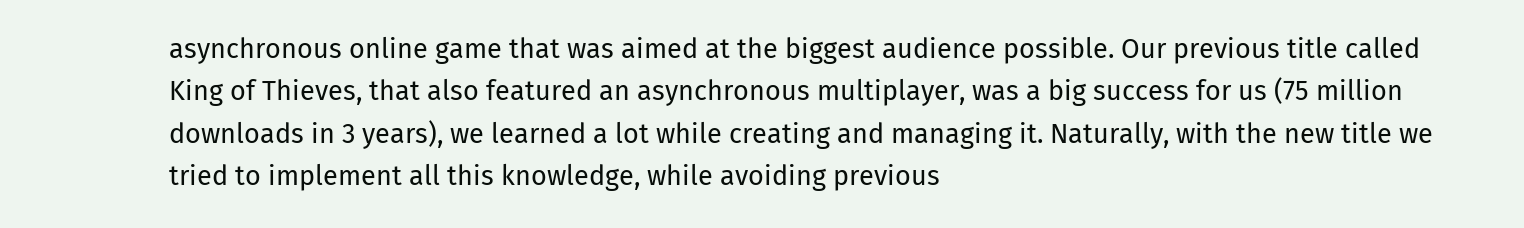asynchronous online game that was aimed at the biggest audience possible. Our previous title called King of Thieves, that also featured an asynchronous multiplayer, was a big success for us (75 million downloads in 3 years), we learned a lot while creating and managing it. Naturally, with the new title we tried to implement all this knowledge, while avoiding previous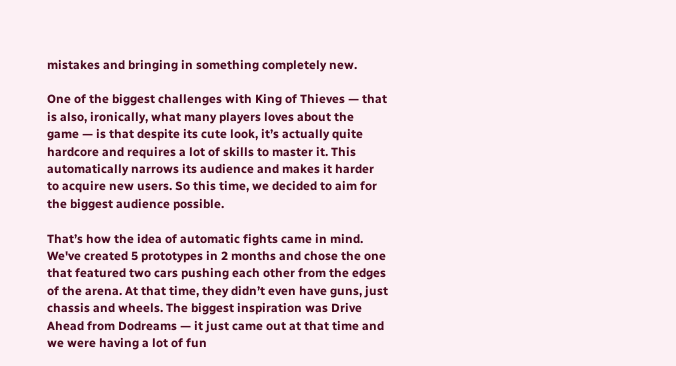mistakes and bringing in something completely new.

One of the biggest challenges with King of Thieves — that is also, ironically, what many players loves about the game — is that despite its cute look, it’s actually quite hardcore and requires a lot of skills to master it. This automatically narrows its audience and makes it harder to acquire new users. So this time, we decided to aim for the biggest audience possible.

That’s how the idea of automatic fights came in mind. We've created 5 prototypes in 2 months and chose the one that featured two cars pushing each other from the edges of the arena. At that time, they didn’t even have guns, just chassis and wheels. The biggest inspiration was Drive Ahead from Dodreams — it just came out at that time and we were having a lot of fun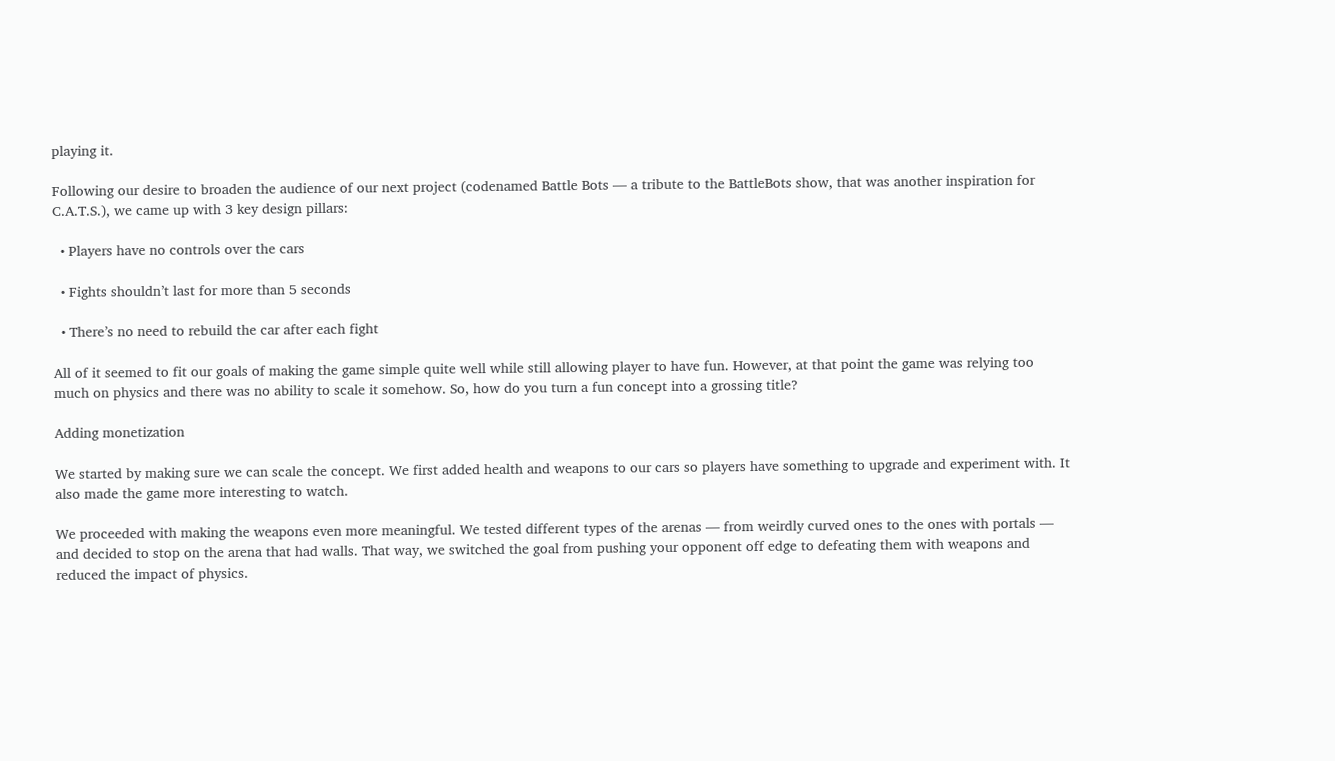playing it.

Following our desire to broaden the audience of our next project (codenamed Battle Bots — a tribute to the BattleBots show, that was another inspiration for C.A.T.S.), we came up with 3 key design pillars:

  • Players have no controls over the cars

  • Fights shouldn’t last for more than 5 seconds

  • There’s no need to rebuild the car after each fight

All of it seemed to fit our goals of making the game simple quite well while still allowing player to have fun. However, at that point the game was relying too much on physics and there was no ability to scale it somehow. So, how do you turn a fun concept into a grossing title?

Adding monetization

We started by making sure we can scale the concept. We first added health and weapons to our cars so players have something to upgrade and experiment with. It also made the game more interesting to watch.

We proceeded with making the weapons even more meaningful. We tested different types of the arenas — from weirdly curved ones to the ones with portals — and decided to stop on the arena that had walls. That way, we switched the goal from pushing your opponent off edge to defeating them with weapons and reduced the impact of physics.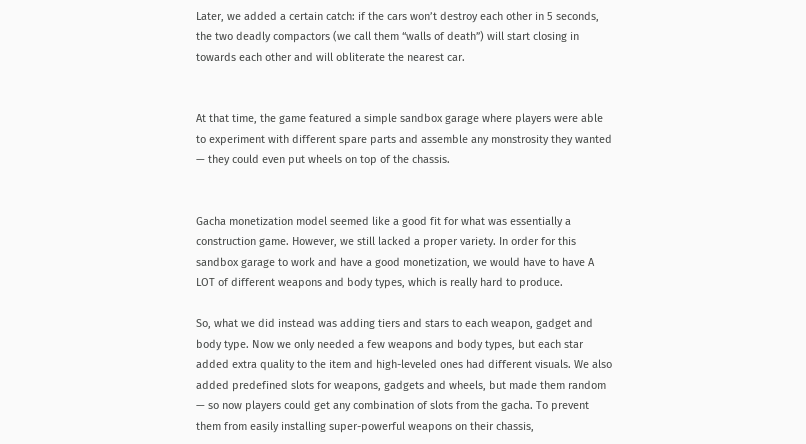Later, we added a certain catch: if the cars won’t destroy each other in 5 seconds, the two deadly compactors (we call them “walls of death”) will start closing in towards each other and will obliterate the nearest car.


At that time, the game featured a simple sandbox garage where players were able to experiment with different spare parts and assemble any monstrosity they wanted — they could even put wheels on top of the chassis.


Gacha monetization model seemed like a good fit for what was essentially a construction game. However, we still lacked a proper variety. In order for this sandbox garage to work and have a good monetization, we would have to have A LOT of different weapons and body types, which is really hard to produce.

So, what we did instead was adding tiers and stars to each weapon, gadget and body type. Now we only needed a few weapons and body types, but each star added extra quality to the item and high-leveled ones had different visuals. We also added predefined slots for weapons, gadgets and wheels, but made them random — so now players could get any combination of slots from the gacha. To prevent them from easily installing super-powerful weapons on their chassis,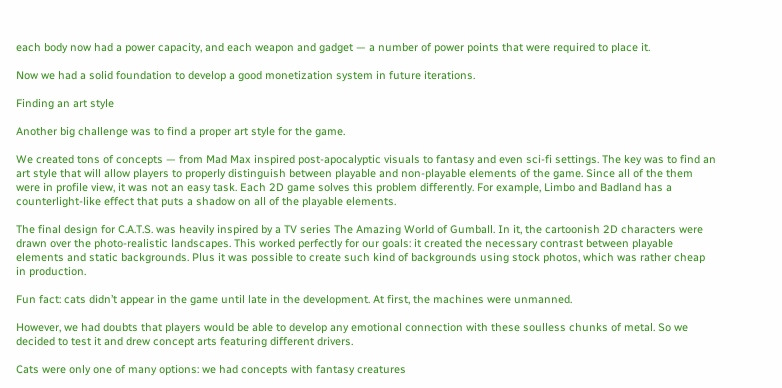each body now had a power capacity, and each weapon and gadget — a number of power points that were required to place it.

Now we had a solid foundation to develop a good monetization system in future iterations.

Finding an art style

Another big challenge was to find a proper art style for the game.

We created tons of concepts — from Mad Max inspired post-apocalyptic visuals to fantasy and even sci-fi settings. The key was to find an art style that will allow players to properly distinguish between playable and non-playable elements of the game. Since all of the them were in profile view, it was not an easy task. Each 2D game solves this problem differently. For example, Limbo and Badland has a counterlight-like effect that puts a shadow on all of the playable elements.

The final design for C.A.T.S. was heavily inspired by a TV series The Amazing World of Gumball. In it, the cartoonish 2D characters were drawn over the photo-realistic landscapes. This worked perfectly for our goals: it created the necessary contrast between playable elements and static backgrounds. Plus it was possible to create such kind of backgrounds using stock photos, which was rather cheap in production.

Fun fact: cats didn’t appear in the game until late in the development. At first, the machines were unmanned.

However, we had doubts that players would be able to develop any emotional connection with these soulless chunks of metal. So we decided to test it and drew concept arts featuring different drivers.

Cats were only one of many options: we had concepts with fantasy creatures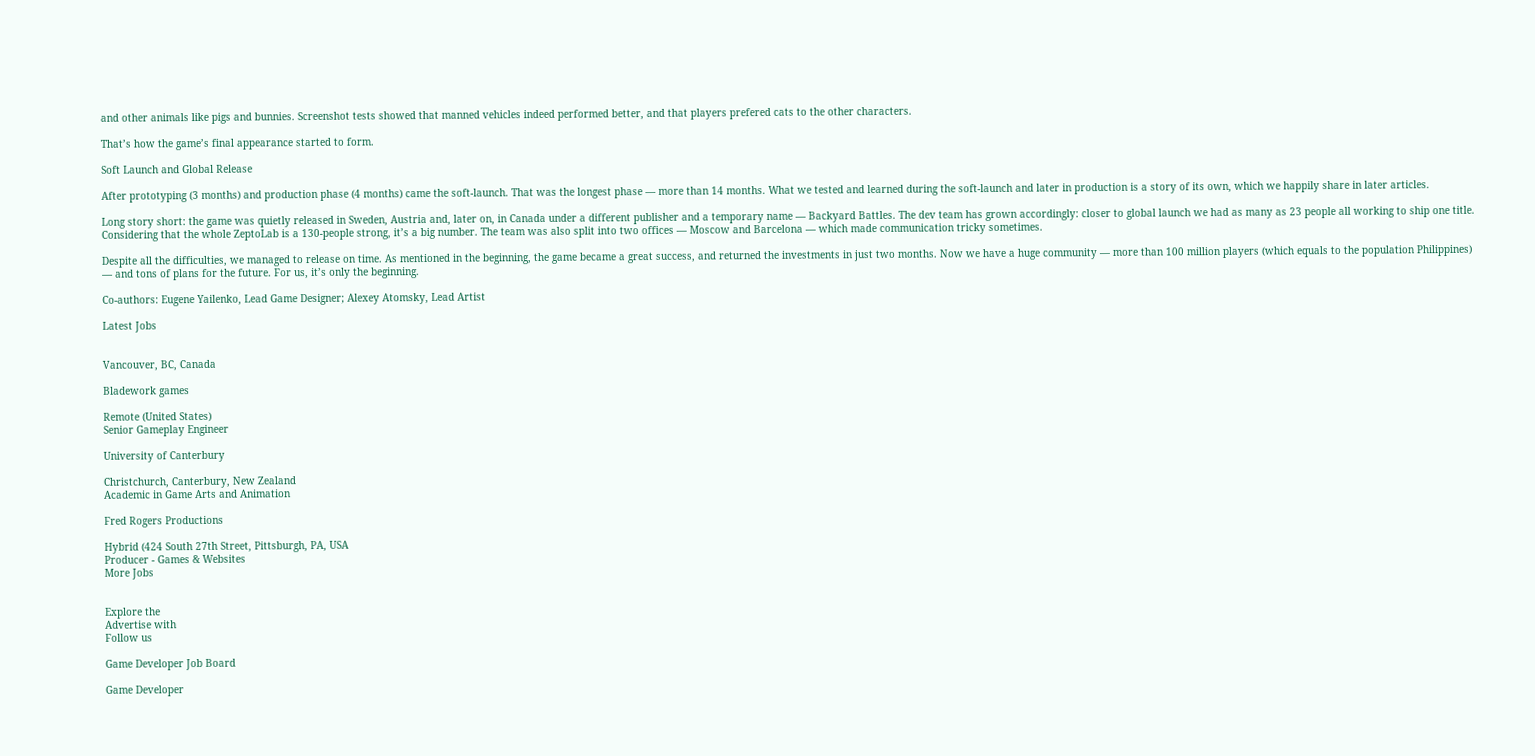and other animals like pigs and bunnies. Screenshot tests showed that manned vehicles indeed performed better, and that players prefered cats to the other characters.

That’s how the game’s final appearance started to form.

Soft Launch and Global Release

After prototyping (3 months) and production phase (4 months) came the soft-launch. That was the longest phase — more than 14 months. What we tested and learned during the soft-launch and later in production is a story of its own, which we happily share in later articles.

Long story short: the game was quietly released in Sweden, Austria and, later on, in Canada under a different publisher and a temporary name — Backyard Battles. The dev team has grown accordingly: closer to global launch we had as many as 23 people all working to ship one title. Considering that the whole ZeptoLab is a 130-people strong, it’s a big number. The team was also split into two offices — Moscow and Barcelona — which made communication tricky sometimes.

Despite all the difficulties, we managed to release on time. As mentioned in the beginning, the game became a great success, and returned the investments in just two months. Now we have a huge community — more than 100 million players (which equals to the population Philippines) — and tons of plans for the future. For us, it’s only the beginning.

Co-authors: Eugene Yailenko, Lead Game Designer; Alexey Atomsky, Lead Artist

Latest Jobs


Vancouver, BC, Canada

Bladework games

Remote (United States)
Senior Gameplay Engineer

University of Canterbury

Christchurch, Canterbury, New Zealand
Academic in Game Arts and Animation

Fred Rogers Productions

Hybrid (424 South 27th Street, Pittsburgh, PA, USA
Producer - Games & Websites
More Jobs


Explore the
Advertise with
Follow us

Game Developer Job Board

Game Developer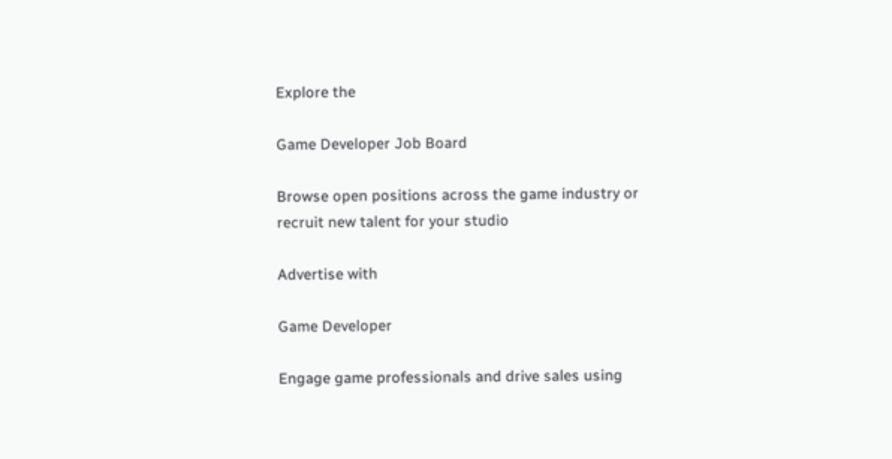Explore the

Game Developer Job Board

Browse open positions across the game industry or recruit new talent for your studio

Advertise with

Game Developer

Engage game professionals and drive sales using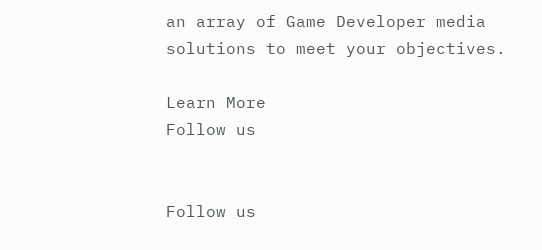an array of Game Developer media solutions to meet your objectives.

Learn More
Follow us


Follow us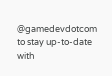@gamedevdotcom to stay up-to-date with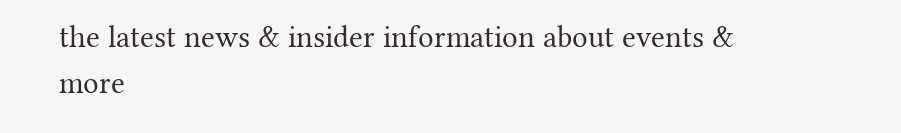the latest news & insider information about events & more